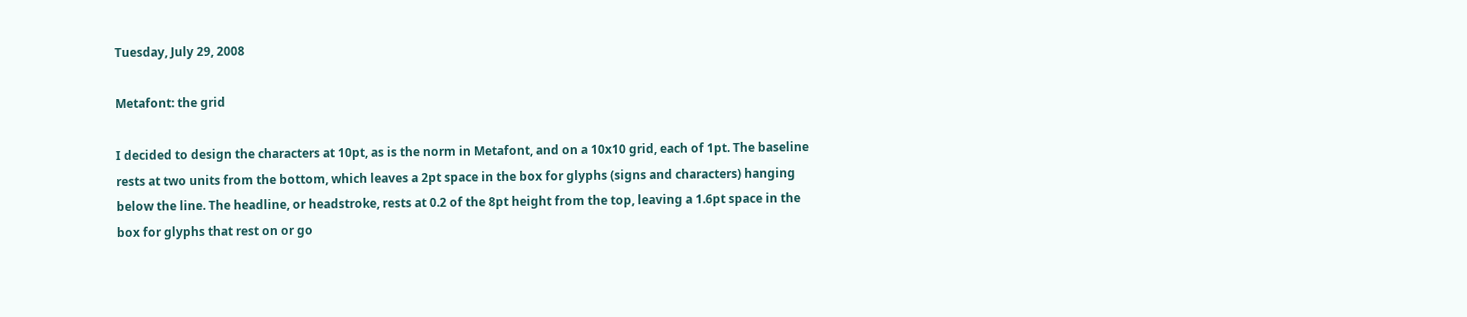Tuesday, July 29, 2008

Metafont: the grid

I decided to design the characters at 10pt, as is the norm in Metafont, and on a 10x10 grid, each of 1pt. The baseline rests at two units from the bottom, which leaves a 2pt space in the box for glyphs (signs and characters) hanging below the line. The headline, or headstroke, rests at 0.2 of the 8pt height from the top, leaving a 1.6pt space in the box for glyphs that rest on or go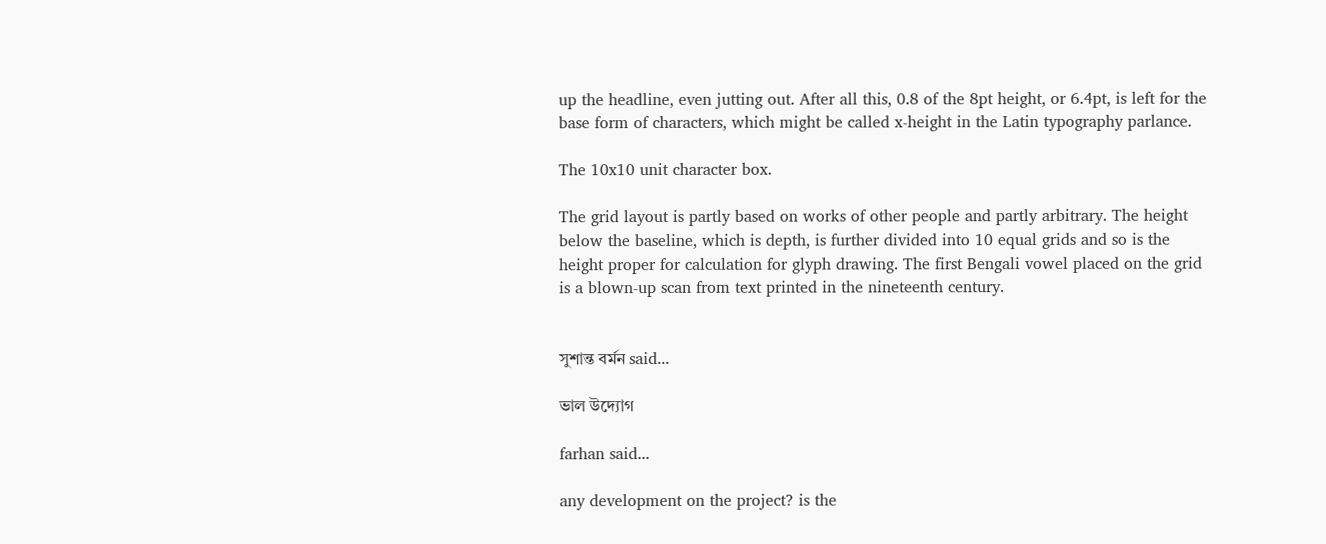up the headline, even jutting out. After all this, 0.8 of the 8pt height, or 6.4pt, is left for the base form of characters, which might be called x-height in the Latin typography parlance.

The 10x10 unit character box.

The grid layout is partly based on works of other people and partly arbitrary. The height below the baseline, which is depth, is further divided into 10 equal grids and so is the height proper for calculation for glyph drawing. The first Bengali vowel placed on the grid is a blown-up scan from text printed in the nineteenth century.


সুশান্ত বর্মন said...

ভাল উদ্যোগ

farhan said...

any development on the project? is the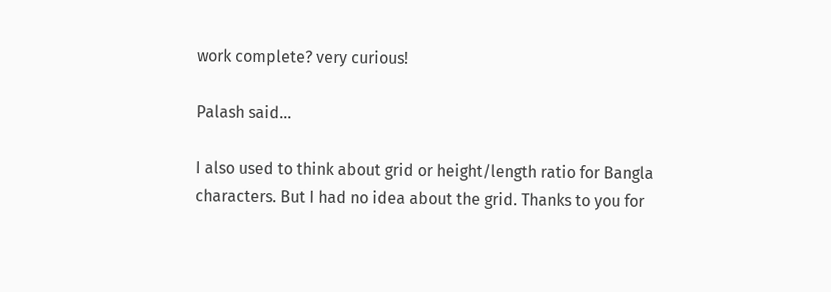work complete? very curious!

Palash said...

I also used to think about grid or height/length ratio for Bangla characters. But I had no idea about the grid. Thanks to you for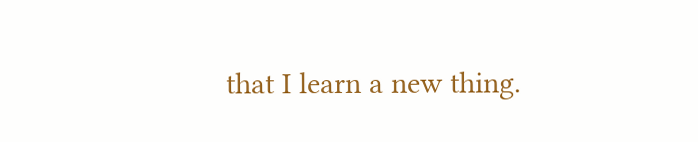that I learn a new thing.